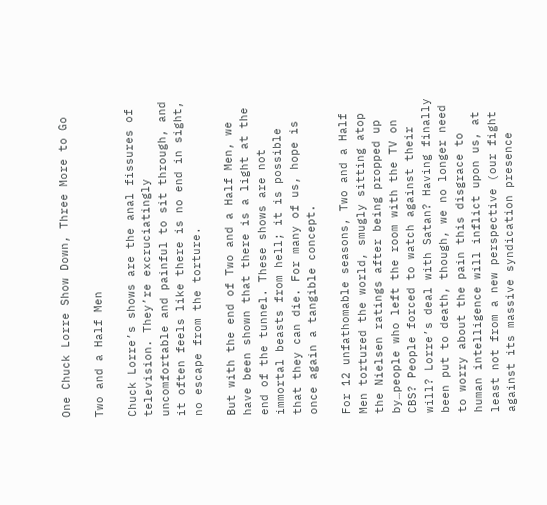One Chuck Lorre Show Down, Three More to Go

Two and a Half Men

Chuck Lorre’s shows are the anal fissures of television. They’re excruciatingly uncomfortable and painful to sit through, and it often feels like there is no end in sight, no escape from the torture.

But with the end of Two and a Half Men, we have been shown that there is a light at the end of the tunnel. These shows are not immortal beasts from hell; it is possible that they can die. For many of us, hope is once again a tangible concept.

For 12 unfathomable seasons, Two and a Half Men tortured the world, smugly sitting atop the Nielsen ratings after being propped up by…people who left the room with the TV on CBS? People forced to watch against their will? Lorre’s deal with Satan? Having finally been put to death, though, we no longer need to worry about the pain this disgrace to human intelligence will inflict upon us, at least not from a new perspective (our fight against its massive syndication presence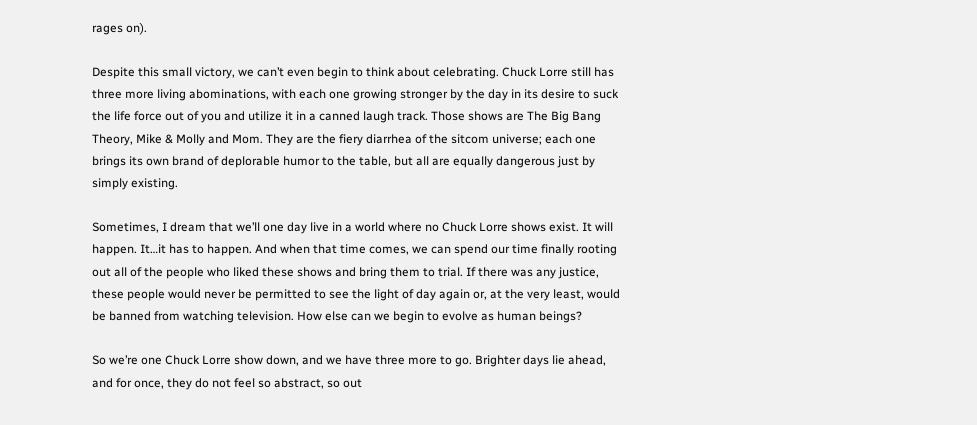rages on).

Despite this small victory, we can’t even begin to think about celebrating. Chuck Lorre still has three more living abominations, with each one growing stronger by the day in its desire to suck the life force out of you and utilize it in a canned laugh track. Those shows are The Big Bang Theory, Mike & Molly and Mom. They are the fiery diarrhea of the sitcom universe; each one brings its own brand of deplorable humor to the table, but all are equally dangerous just by simply existing.

Sometimes, I dream that we’ll one day live in a world where no Chuck Lorre shows exist. It will happen. It…it has to happen. And when that time comes, we can spend our time finally rooting out all of the people who liked these shows and bring them to trial. If there was any justice, these people would never be permitted to see the light of day again or, at the very least, would be banned from watching television. How else can we begin to evolve as human beings?

So we’re one Chuck Lorre show down, and we have three more to go. Brighter days lie ahead, and for once, they do not feel so abstract, so out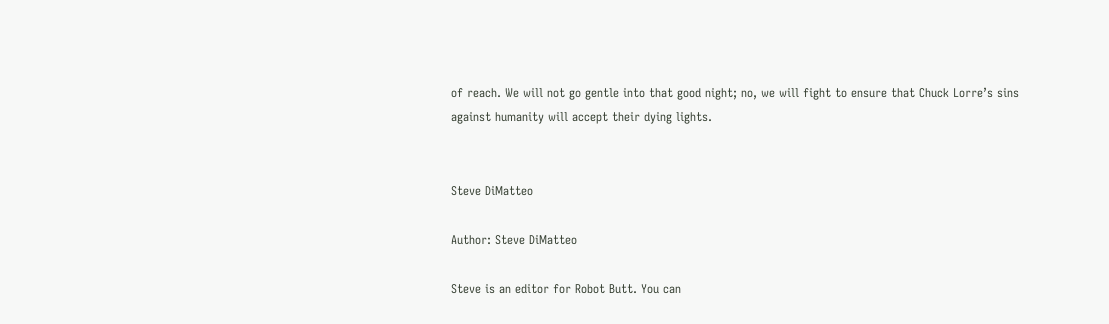of reach. We will not go gentle into that good night; no, we will fight to ensure that Chuck Lorre’s sins against humanity will accept their dying lights.


Steve DiMatteo

Author: Steve DiMatteo

Steve is an editor for Robot Butt. You can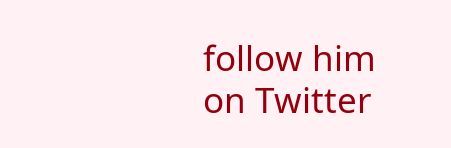follow him on Twitter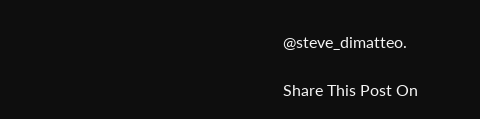@steve_dimatteo.

Share This Post On